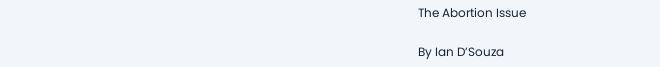The Abortion Issue

By Ian D’Souza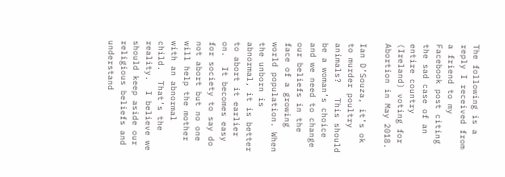The following is a reply I received from a friend to my Facebook post citing the sad case of an entire country (Ireland) voting for Abortion in May 2018.

Ian D’Souza, it’s ok to murder poultry animals?   This should be a woman’s choice and we need to change our beliefs in the face of a growing world population. When the unborn is abnormal, it is better to abort it earlier on.  It becomes easy for society to say do not abort but no one will help the mother with an abnormal child.  That’s the reality.  I believe we should keep aside our religious beliefs and understand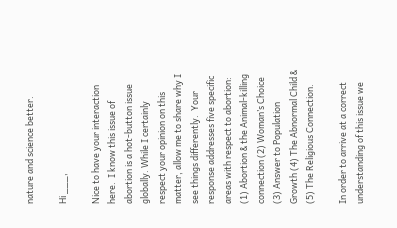nature and science better.

Hi ___,

Nice to have your interaction here.  I know this issue of abortion is a hot-button issue globally. While I certainly respect your opinion on this matter, allow me to share why I see things differently.  Your response addresses five specific areas with respect to abortion: (1) Abortion & the Animal-killing connection (2) Woman’s Choice (3) Answer to Population Growth (4) The Abnormal Child & (5) The Religious Connection.

In order to arrive at a correct understanding of this issue we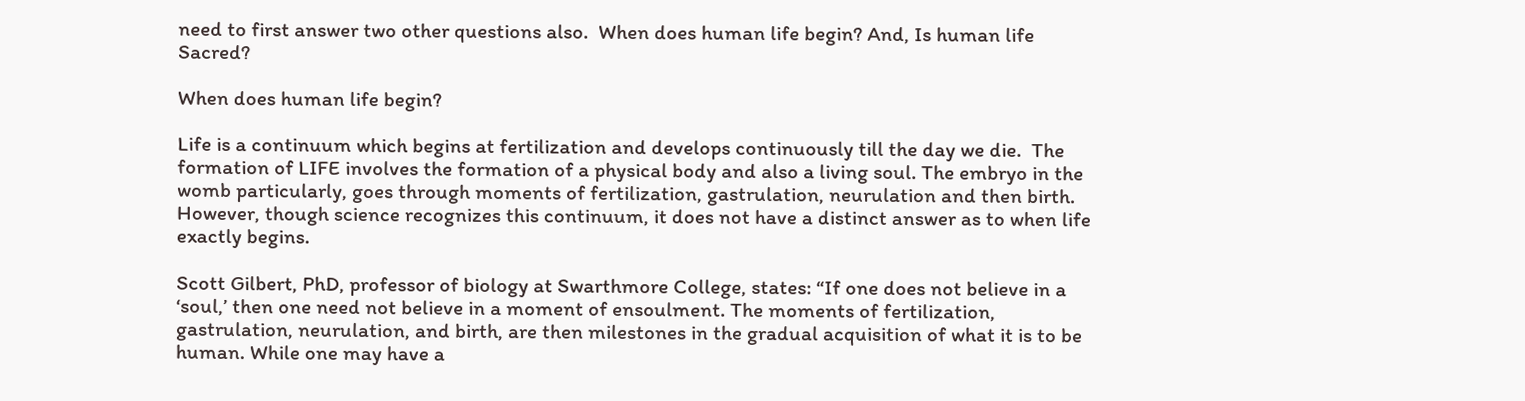need to first answer two other questions also.  When does human life begin? And, Is human life Sacred?

When does human life begin?

Life is a continuum which begins at fertilization and develops continuously till the day we die.  The formation of LIFE involves the formation of a physical body and also a living soul. The embryo in the womb particularly, goes through moments of fertilization, gastrulation, neurulation and then birth. However, though science recognizes this continuum, it does not have a distinct answer as to when life exactly begins.

Scott Gilbert, PhD, professor of biology at Swarthmore College, states: “If one does not believe in a ‘soul,’ then one need not believe in a moment of ensoulment. The moments of fertilization, gastrulation, neurulation, and birth, are then milestones in the gradual acquisition of what it is to be human. While one may have a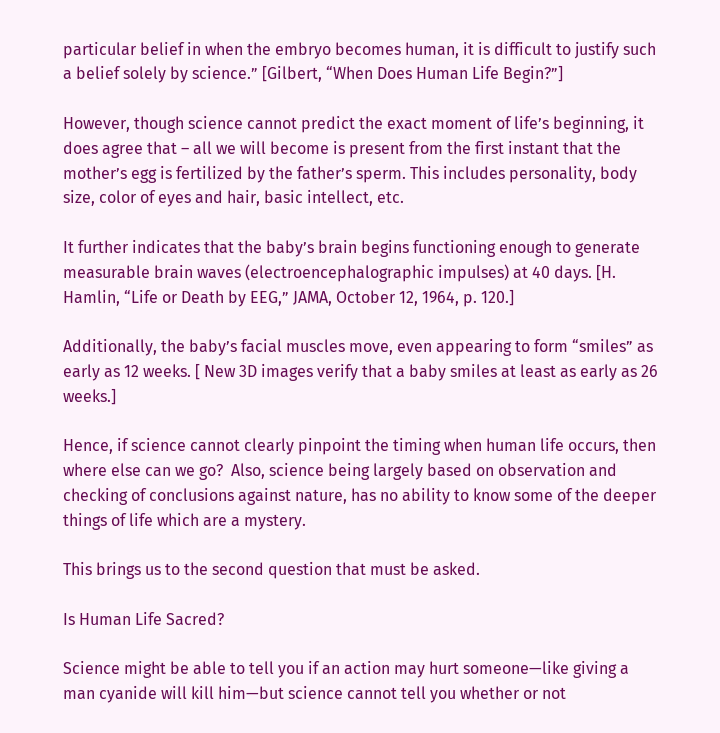particular belief in when the embryo becomes human, it is difficult to justify such a belief solely by science.” [Gilbert, “When Does Human Life Begin?”]

However, though science cannot predict the exact moment of life’s beginning, it does agree that – all we will become is present from the first instant that the mother’s egg is fertilized by the father’s sperm. This includes personality, body size, color of eyes and hair, basic intellect, etc.

It further indicates that the baby’s brain begins functioning enough to generate measurable brain waves (electroencephalographic impulses) at 40 days. [H. Hamlin, “Life or Death by EEG,” JAMA, October 12, 1964, p. 120.]

Additionally, the baby’s facial muscles move, even appearing to form “smiles” as early as 12 weeks. [ New 3D images verify that a baby smiles at least as early as 26 weeks.]

Hence, if science cannot clearly pinpoint the timing when human life occurs, then where else can we go?  Also, science being largely based on observation and checking of conclusions against nature, has no ability to know some of the deeper things of life which are a mystery.

This brings us to the second question that must be asked.

Is Human Life Sacred?

Science might be able to tell you if an action may hurt someone—like giving a man cyanide will kill him—but science cannot tell you whether or not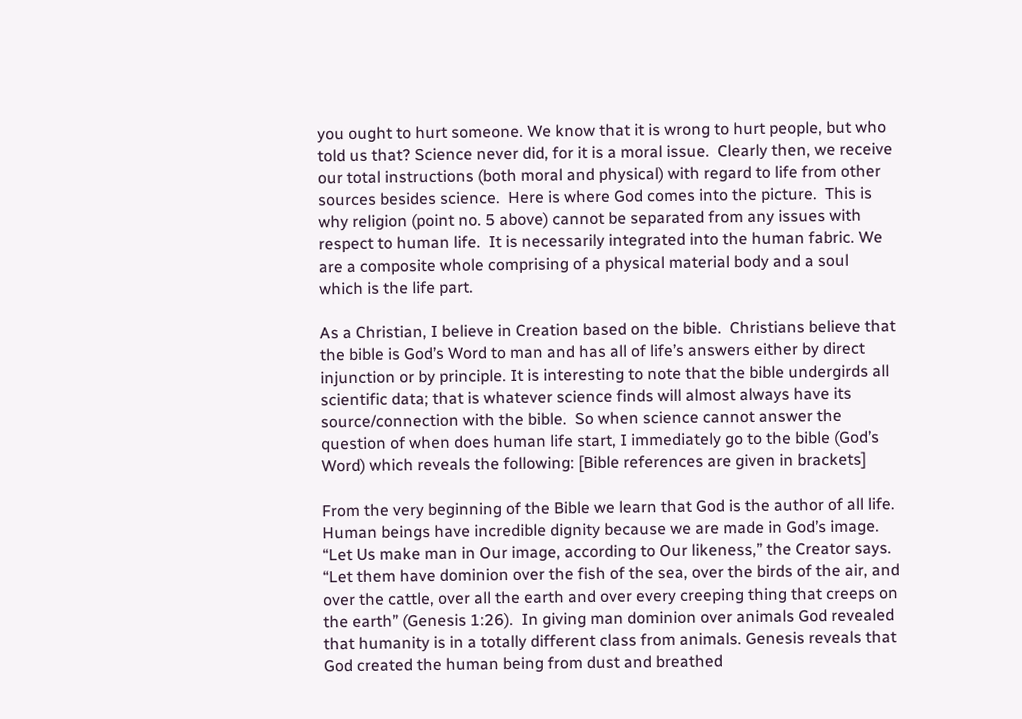you ought to hurt someone. We know that it is wrong to hurt people, but who told us that? Science never did, for it is a moral issue.  Clearly then, we receive our total instructions (both moral and physical) with regard to life from other sources besides science.  Here is where God comes into the picture.  This is why religion (point no. 5 above) cannot be separated from any issues with respect to human life.  It is necessarily integrated into the human fabric. We are a composite whole comprising of a physical material body and a soul which is the life part.

As a Christian, I believe in Creation based on the bible.  Christians believe that the bible is God’s Word to man and has all of life’s answers either by direct injunction or by principle. It is interesting to note that the bible undergirds all scientific data; that is whatever science finds will almost always have its source/connection with the bible.  So when science cannot answer the question of when does human life start, I immediately go to the bible (God’s Word) which reveals the following: [Bible references are given in brackets]

From the very beginning of the Bible we learn that God is the author of all life. Human beings have incredible dignity because we are made in God’s image. “Let Us make man in Our image, according to Our likeness,” the Creator says. “Let them have dominion over the fish of the sea, over the birds of the air, and over the cattle, over all the earth and over every creeping thing that creeps on the earth” (Genesis 1:26).  In giving man dominion over animals God revealed that humanity is in a totally different class from animals. Genesis reveals that God created the human being from dust and breathed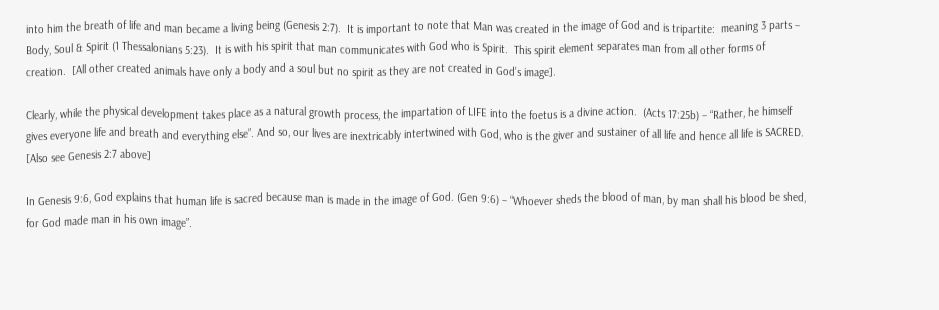into him the breath of life and man became a living being (Genesis 2:7).  It is important to note that Man was created in the image of God and is tripartite:  meaning 3 parts – Body, Soul & Spirit (1 Thessalonians 5:23).  It is with his spirit that man communicates with God who is Spirit.  This spirit element separates man from all other forms of creation.  [All other created animals have only a body and a soul but no spirit as they are not created in God’s image].

Clearly, while the physical development takes place as a natural growth process, the impartation of LIFE into the foetus is a divine action.  (Acts 17:25b) – “Rather, he himself gives everyone life and breath and everything else”. And so, our lives are inextricably intertwined with God, who is the giver and sustainer of all life and hence all life is SACRED. [Also see Genesis 2:7 above]

In Genesis 9:6, God explains that human life is sacred because man is made in the image of God. (Gen 9:6) – “Whoever sheds the blood of man, by man shall his blood be shed, for God made man in his own image”.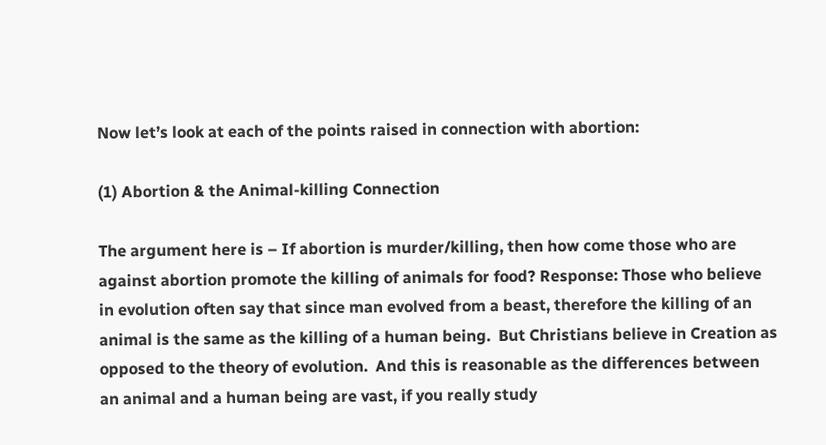Now let’s look at each of the points raised in connection with abortion:

(1) Abortion & the Animal-killing Connection

The argument here is – If abortion is murder/killing, then how come those who are against abortion promote the killing of animals for food? Response: Those who believe in evolution often say that since man evolved from a beast, therefore the killing of an animal is the same as the killing of a human being.  But Christians believe in Creation as opposed to the theory of evolution.  And this is reasonable as the differences between an animal and a human being are vast, if you really study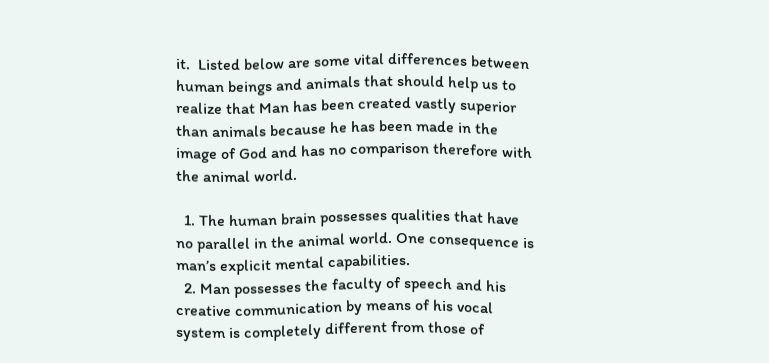it.  Listed below are some vital differences between human beings and animals that should help us to realize that Man has been created vastly superior than animals because he has been made in the image of God and has no comparison therefore with the animal world.

  1. The human brain possesses qualities that have no parallel in the animal world. One consequence is man’s explicit mental capabilities.
  2. Man possesses the faculty of speech and his creative communication by means of his vocal system is completely different from those of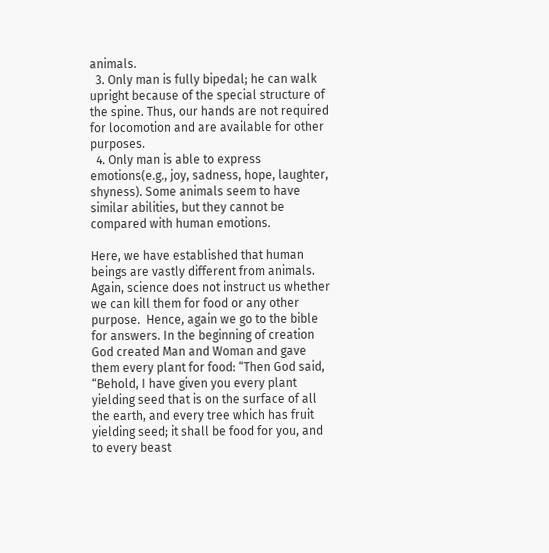animals.
  3. Only man is fully bipedal; he can walk upright because of the special structure of the spine. Thus, our hands are not required for locomotion and are available for other purposes.
  4. Only man is able to express emotions(e.g., joy, sadness, hope, laughter, shyness). Some animals seem to have similar abilities, but they cannot be compared with human emotions.

Here, we have established that human beings are vastly different from animals.  Again, science does not instruct us whether we can kill them for food or any other purpose.  Hence, again we go to the bible for answers. In the beginning of creation God created Man and Woman and gave them every plant for food: “Then God said, “Behold, I have given you every plant yielding seed that is on the surface of all the earth, and every tree which has fruit yielding seed; it shall be food for you, and to every beast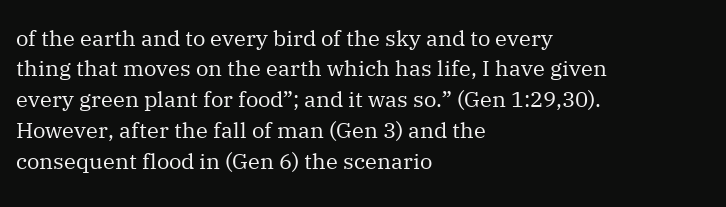of the earth and to every bird of the sky and to every thing that moves on the earth which has life, I have given every green plant for food”; and it was so.” (Gen 1:29,30).  However, after the fall of man (Gen 3) and the consequent flood in (Gen 6) the scenario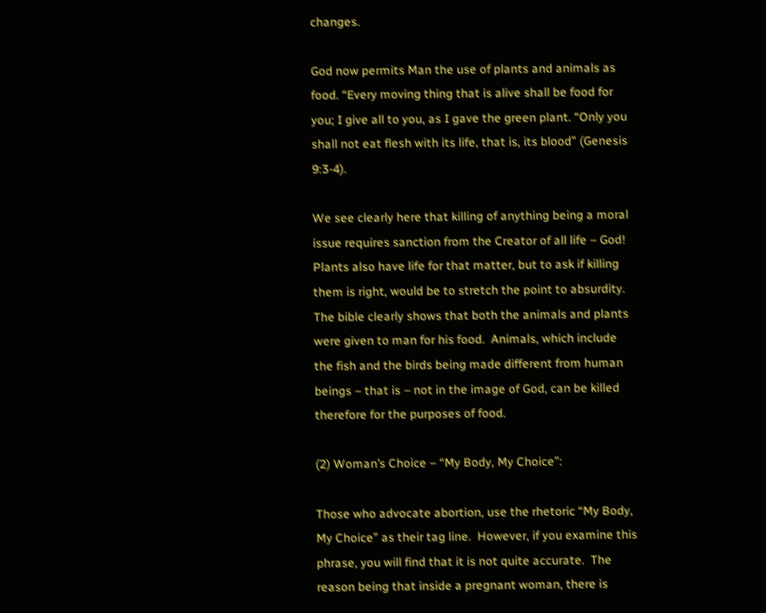changes.

God now permits Man the use of plants and animals as food. “Every moving thing that is alive shall be food for you; I give all to you, as I gave the green plant. “Only you shall not eat flesh with its life, that is, its blood” (Genesis 9:3-4).

We see clearly here that killing of anything being a moral issue requires sanction from the Creator of all life – God!  Plants also have life for that matter, but to ask if killing them is right, would be to stretch the point to absurdity.  The bible clearly shows that both the animals and plants were given to man for his food.  Animals, which include the fish and the birds being made different from human beings – that is – not in the image of God, can be killed therefore for the purposes of food.

(2) Woman’s Choice – “My Body, My Choice”:

Those who advocate abortion, use the rhetoric “My Body, My Choice” as their tag line.  However, if you examine this phrase, you will find that it is not quite accurate.  The reason being that inside a pregnant woman, there is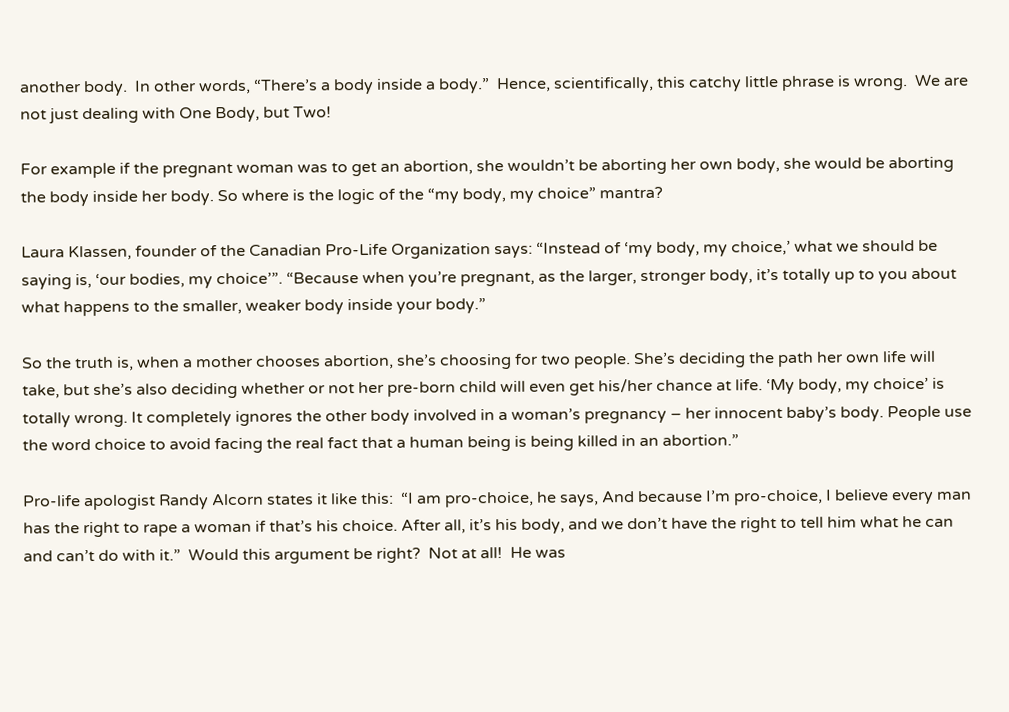another body.  In other words, “There’s a body inside a body.”  Hence, scientifically, this catchy little phrase is wrong.  We are not just dealing with One Body, but Two!

For example if the pregnant woman was to get an abortion, she wouldn’t be aborting her own body, she would be aborting the body inside her body. So where is the logic of the “my body, my choice” mantra?

Laura Klassen, founder of the Canadian Pro-Life Organization says: “Instead of ‘my body, my choice,’ what we should be saying is, ‘our bodies, my choice’”. “Because when you’re pregnant, as the larger, stronger body, it’s totally up to you about what happens to the smaller, weaker body inside your body.”

So the truth is, when a mother chooses abortion, she’s choosing for two people. She’s deciding the path her own life will take, but she’s also deciding whether or not her pre-born child will even get his/her chance at life. ‘My body, my choice’ is totally wrong. It completely ignores the other body involved in a woman’s pregnancy – her innocent baby’s body. People use the word choice to avoid facing the real fact that a human being is being killed in an abortion.”

Pro-life apologist Randy Alcorn states it like this:  “I am pro-choice, he says, And because I’m pro-choice, I believe every man has the right to rape a woman if that’s his choice. After all, it’s his body, and we don’t have the right to tell him what he can and can’t do with it.”  Would this argument be right?  Not at all!  He was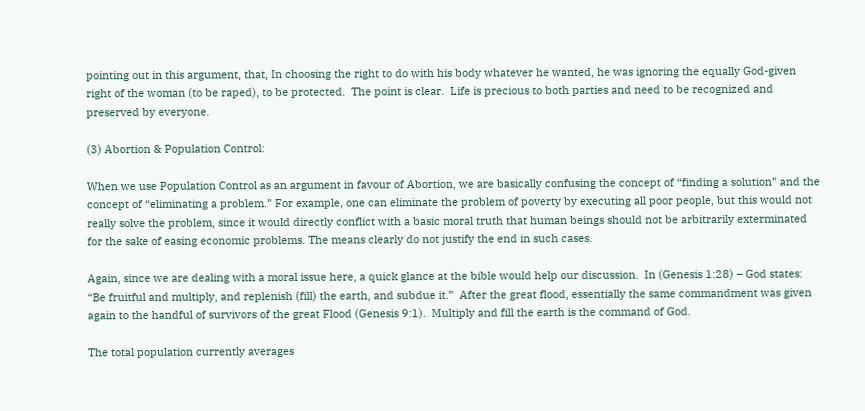pointing out in this argument, that, In choosing the right to do with his body whatever he wanted, he was ignoring the equally God-given right of the woman (to be raped), to be protected.  The point is clear.  Life is precious to both parties and need to be recognized and preserved by everyone.

(3) Abortion & Population Control:

When we use Population Control as an argument in favour of Abortion, we are basically confusing the concept of “finding a solution” and the concept of “eliminating a problem.” For example, one can eliminate the problem of poverty by executing all poor people, but this would not really solve the problem, since it would directly conflict with a basic moral truth that human beings should not be arbitrarily exterminated for the sake of easing economic problems. The means clearly do not justify the end in such cases.

Again, since we are dealing with a moral issue here, a quick glance at the bible would help our discussion.  In (Genesis 1:28) – God states: “Be fruitful and multiply, and replenish (fill) the earth, and subdue it.”  After the great flood, essentially the same commandment was given again to the handful of survivors of the great Flood (Genesis 9:1).  Multiply and fill the earth is the command of God.

The total population currently averages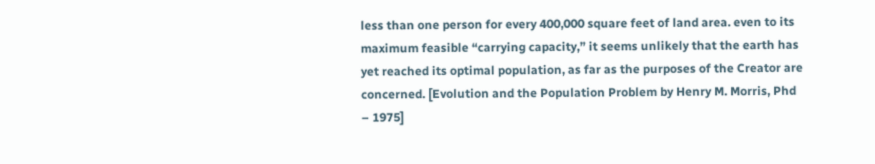less than one person for every 400,000 square feet of land area. even to its maximum feasible “carrying capacity,” it seems unlikely that the earth has yet reached its optimal population, as far as the purposes of the Creator are concerned. [Evolution and the Population Problem by Henry M. Morris, Phd – 1975]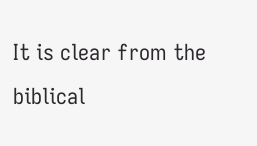It is clear from the biblical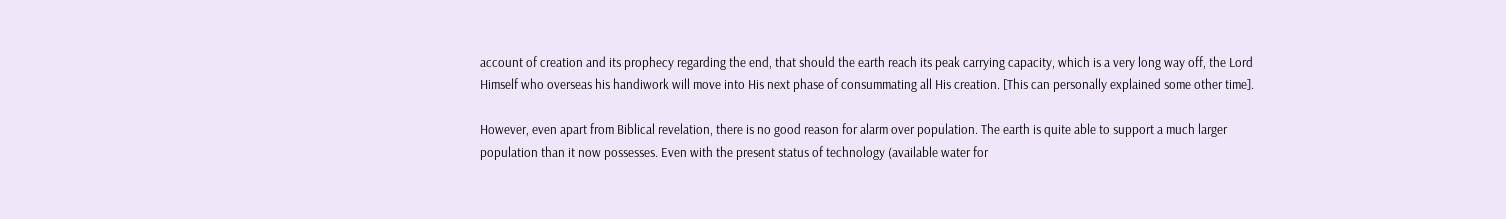account of creation and its prophecy regarding the end, that should the earth reach its peak carrying capacity, which is a very long way off, the Lord Himself who overseas his handiwork will move into His next phase of consummating all His creation. [This can personally explained some other time].

However, even apart from Biblical revelation, there is no good reason for alarm over population. The earth is quite able to support a much larger population than it now possesses. Even with the present status of technology (available water for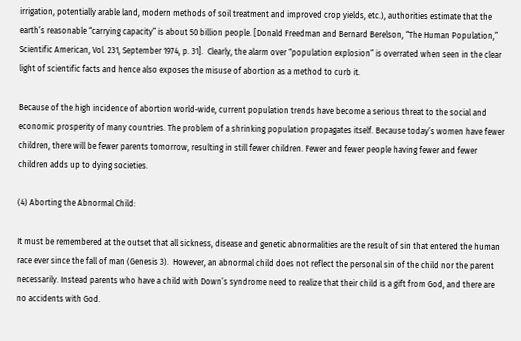irrigation, potentially arable land, modern methods of soil treatment and improved crop yields, etc.), authorities estimate that the earth’s reasonable “carrying capacity” is about 50 billion people. [Donald Freedman and Bernard Berelson, “The Human Population,” Scientific American, Vol. 231, September 1974, p. 31].  Clearly, the alarm over “population explosion” is overrated when seen in the clear light of scientific facts and hence also exposes the misuse of abortion as a method to curb it.

Because of the high incidence of abortion world-wide, current population trends have become a serious threat to the social and economic prosperity of many countries. The problem of a shrinking population propagates itself. Because today’s women have fewer children, there will be fewer parents tomorrow, resulting in still fewer children. Fewer and fewer people having fewer and fewer children adds up to dying societies.

(4) Aborting the Abnormal Child:

It must be remembered at the outset that all sickness, disease and genetic abnormalities are the result of sin that entered the human race ever since the fall of man (Genesis 3).  However, an abnormal child does not reflect the personal sin of the child nor the parent necessarily. Instead parents who have a child with Down’s syndrome need to realize that their child is a gift from God, and there are no accidents with God.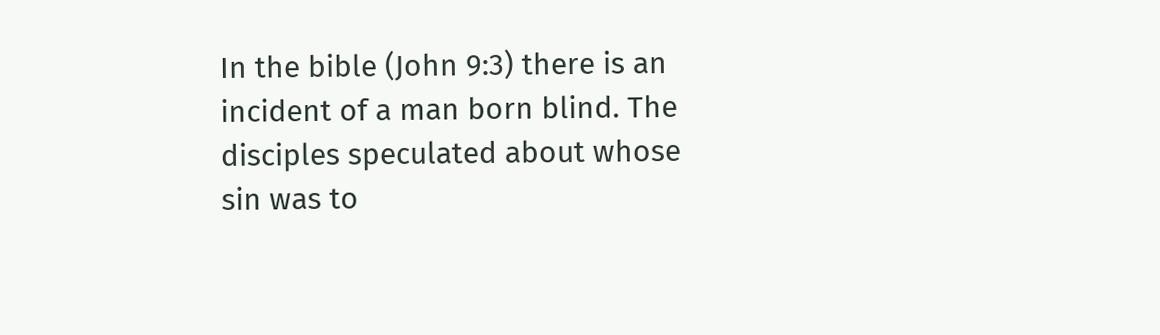In the bible (John 9:3) there is an incident of a man born blind. The disciples speculated about whose sin was to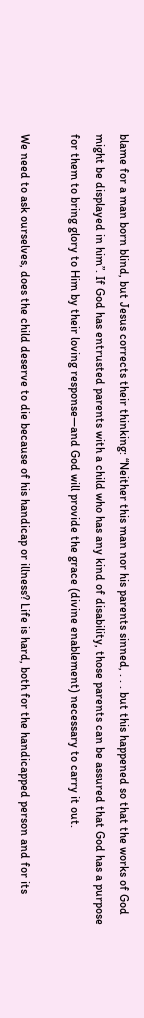blame for a man born blind, but Jesus corrects their thinking: “Neither this man nor his parents sinned, . . . but this happened so that the works of God might be displayed in him”. If God has entrusted parents with a child who has any kind of disability, those parents can be assured that God has a purpose for them to bring glory to Him by their loving response—and God will provide the grace (divine enablement) necessary to carry it out.

We need to ask ourselves, does the child deserve to die because of his handicap or illness? Life is hard, both for the handicapped person and for its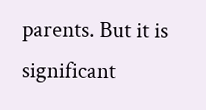parents. But it is significant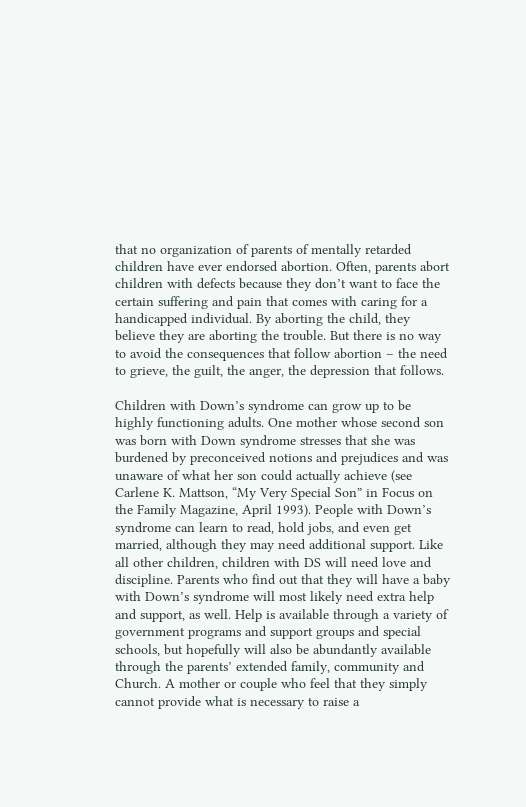that no organization of parents of mentally retarded children have ever endorsed abortion. Often, parents abort children with defects because they don’t want to face the certain suffering and pain that comes with caring for a handicapped individual. By aborting the child, they believe they are aborting the trouble. But there is no way to avoid the consequences that follow abortion – the need to grieve, the guilt, the anger, the depression that follows.

Children with Down’s syndrome can grow up to be highly functioning adults. One mother whose second son was born with Down syndrome stresses that she was burdened by preconceived notions and prejudices and was unaware of what her son could actually achieve (see Carlene K. Mattson, “My Very Special Son” in Focus on the Family Magazine, April 1993). People with Down’s syndrome can learn to read, hold jobs, and even get married, although they may need additional support. Like all other children, children with DS will need love and discipline. Parents who find out that they will have a baby with Down’s syndrome will most likely need extra help and support, as well. Help is available through a variety of government programs and support groups and special schools, but hopefully will also be abundantly available through the parents’ extended family, community and Church. A mother or couple who feel that they simply cannot provide what is necessary to raise a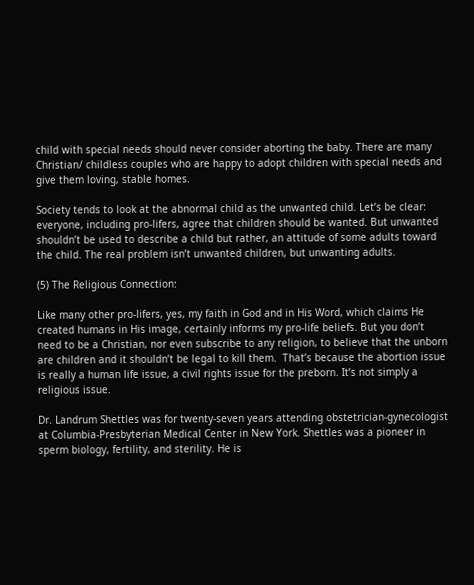child with special needs should never consider aborting the baby. There are many Christian/ childless couples who are happy to adopt children with special needs and give them loving, stable homes.

Society tends to look at the abnormal child as the unwanted child. Let’s be clear: everyone, including pro-lifers, agree that children should be wanted. But unwanted shouldn’t be used to describe a child but rather, an attitude of some adults toward the child. The real problem isn’t unwanted children, but unwanting adults.

(5) The Religious Connection:

Like many other pro-lifers, yes, my faith in God and in His Word, which claims He created humans in His image, certainly informs my pro-life beliefs. But you don’t need to be a Christian, nor even subscribe to any religion, to believe that the unborn are children and it shouldn’t be legal to kill them.  That’s because the abortion issue is really a human life issue, a civil rights issue for the preborn. It’s not simply a religious issue.

Dr. Landrum Shettles was for twenty-seven years attending obstetrician-gynecologist at Columbia-Presbyterian Medical Center in New York. Shettles was a pioneer in sperm biology, fertility, and sterility. He is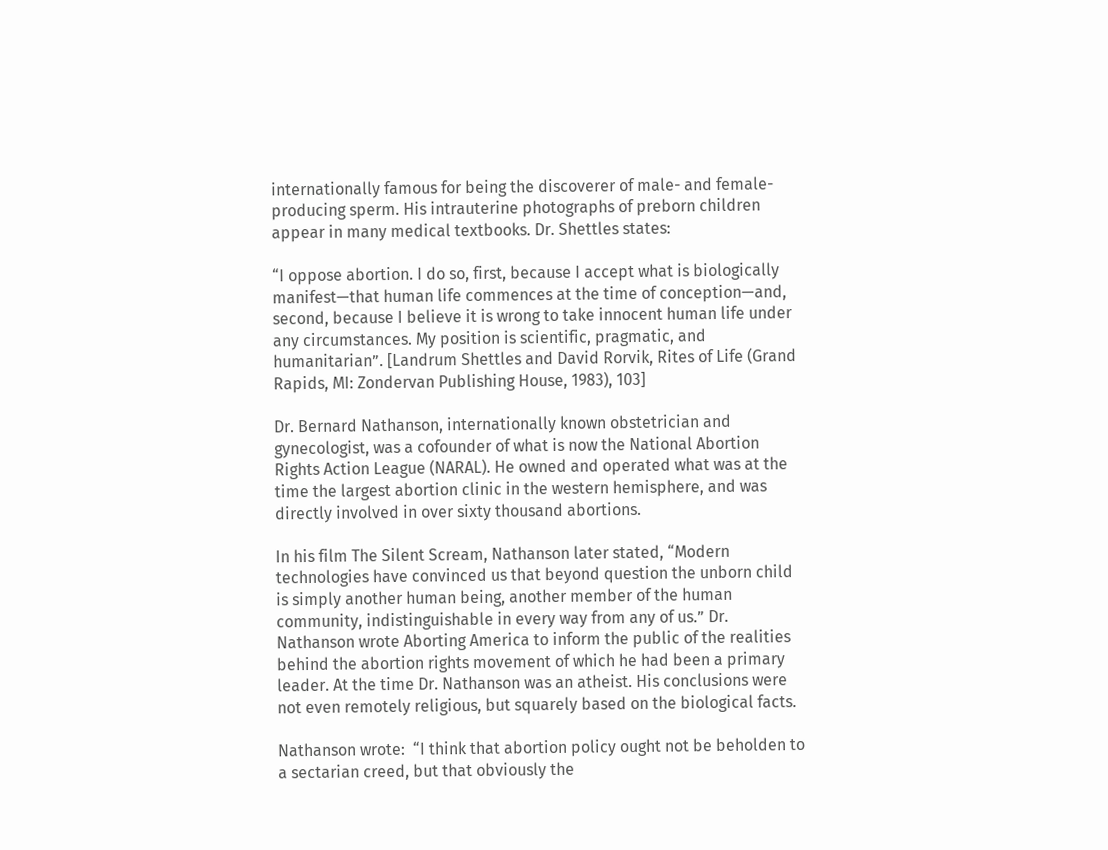internationally famous for being the discoverer of male- and female-producing sperm. His intrauterine photographs of preborn children appear in many medical textbooks. Dr. Shettles states:

“I oppose abortion. I do so, first, because I accept what is biologically manifest—that human life commences at the time of conception—and, second, because I believe it is wrong to take innocent human life under any circumstances. My position is scientific, pragmatic, and humanitarian”. [Landrum Shettles and David Rorvik, Rites of Life (Grand Rapids, MI: Zondervan Publishing House, 1983), 103]

Dr. Bernard Nathanson, internationally known obstetrician and gynecologist, was a cofounder of what is now the National Abortion Rights Action League (NARAL). He owned and operated what was at the time the largest abortion clinic in the western hemisphere, and was directly involved in over sixty thousand abortions.

In his film The Silent Scream, Nathanson later stated, “Modern technologies have convinced us that beyond question the unborn child is simply another human being, another member of the human community, indistinguishable in every way from any of us.” Dr. Nathanson wrote Aborting America to inform the public of the realities behind the abortion rights movement of which he had been a primary leader. At the time Dr. Nathanson was an atheist. His conclusions were not even remotely religious, but squarely based on the biological facts.

Nathanson wrote:  “I think that abortion policy ought not be beholden to a sectarian creed, but that obviously the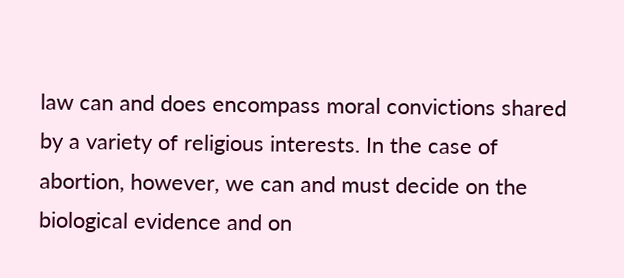law can and does encompass moral convictions shared by a variety of religious interests. In the case of abortion, however, we can and must decide on the biological evidence and on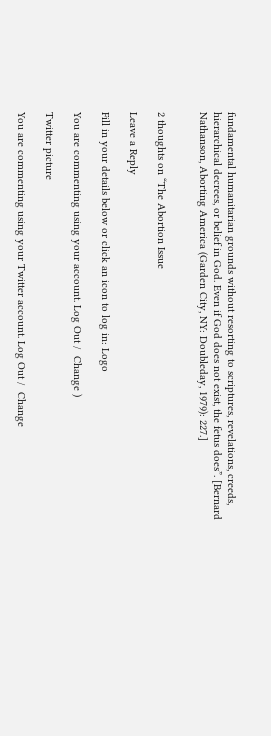fundamental humanitarian grounds without resorting to scriptures, revelations, creeds, hierarchical decrees, or belief in God. Even if God does not exist, the fetus does”. [Bernard Nathanson, Aborting America (Garden City, NY: Doubleday, 1979): 227.]


2 thoughts on “The Abortion Issue

Leave a Reply

Fill in your details below or click an icon to log in: Logo

You are commenting using your account. Log Out /  Change )

Twitter picture

You are commenting using your Twitter account. Log Out /  Change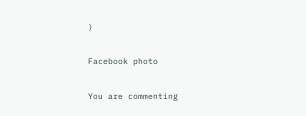)

Facebook photo

You are commenting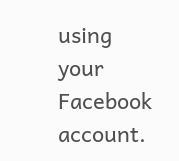using your Facebook account.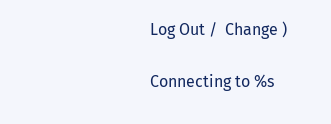Log Out /  Change )

Connecting to %s